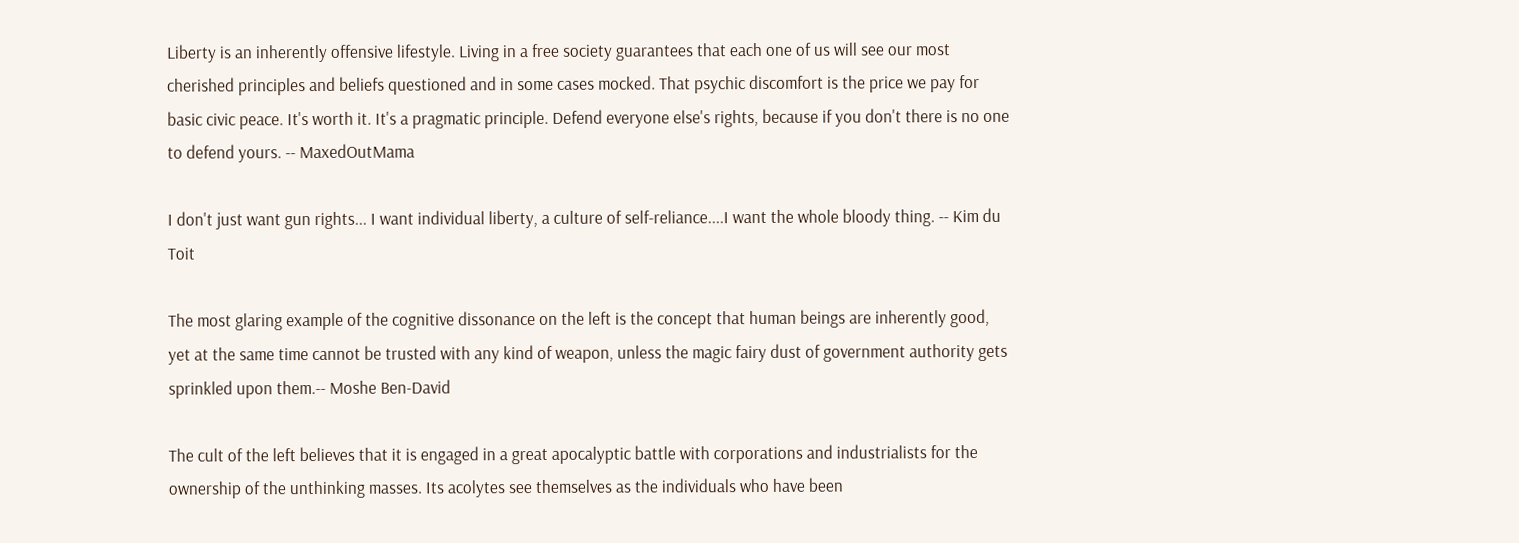Liberty is an inherently offensive lifestyle. Living in a free society guarantees that each one of us will see our most cherished principles and beliefs questioned and in some cases mocked. That psychic discomfort is the price we pay for basic civic peace. It's worth it. It's a pragmatic principle. Defend everyone else's rights, because if you don't there is no one to defend yours. -- MaxedOutMama

I don't just want gun rights... I want individual liberty, a culture of self-reliance....I want the whole bloody thing. -- Kim du Toit

The most glaring example of the cognitive dissonance on the left is the concept that human beings are inherently good, yet at the same time cannot be trusted with any kind of weapon, unless the magic fairy dust of government authority gets sprinkled upon them.-- Moshe Ben-David

The cult of the left believes that it is engaged in a great apocalyptic battle with corporations and industrialists for the ownership of the unthinking masses. Its acolytes see themselves as the individuals who have been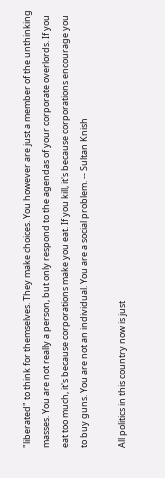"liberated" to think for themselves. They make choices. You however are just a member of the unthinking masses. You are not really a person, but only respond to the agendas of your corporate overlords. If you eat too much, it's because corporations make you eat. If you kill, it's because corporations encourage you to buy guns. You are not an individual. You are a social problem. -- Sultan Knish

All politics in this country now is just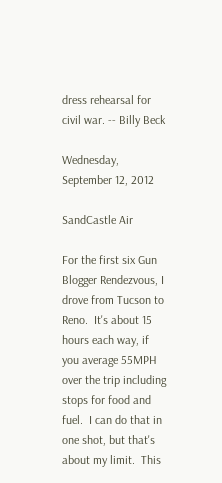dress rehearsal for civil war. -- Billy Beck

Wednesday, September 12, 2012

SandCastle Air

For the first six Gun Blogger Rendezvous, I drove from Tucson to Reno.  It's about 15 hours each way, if you average 55MPH over the trip including stops for food and fuel.  I can do that in one shot, but that's about my limit.  This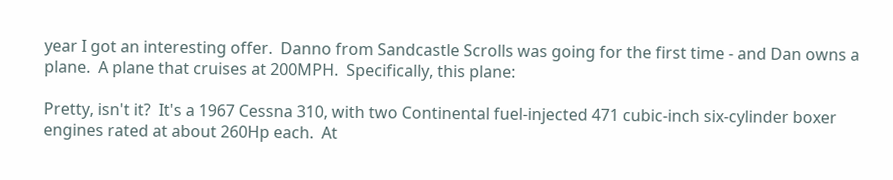year I got an interesting offer.  Danno from Sandcastle Scrolls was going for the first time - and Dan owns a plane.  A plane that cruises at 200MPH.  Specifically, this plane:

Pretty, isn't it?  It's a 1967 Cessna 310, with two Continental fuel-injected 471 cubic-inch six-cylinder boxer engines rated at about 260Hp each.  At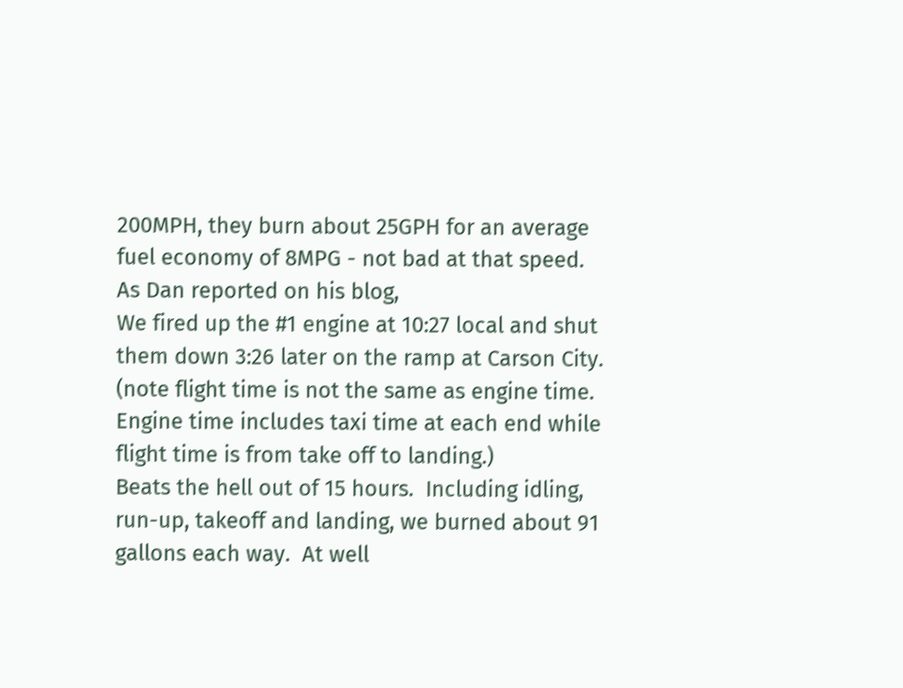200MPH, they burn about 25GPH for an average fuel economy of 8MPG - not bad at that speed.  As Dan reported on his blog,
We fired up the #1 engine at 10:27 local and shut them down 3:26 later on the ramp at Carson City.  (note flight time is not the same as engine time.  Engine time includes taxi time at each end while flight time is from take off to landing.)
Beats the hell out of 15 hours.  Including idling, run-up, takeoff and landing, we burned about 91 gallons each way.  At well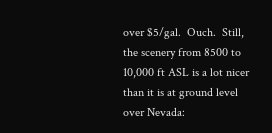over $5/gal.  Ouch.  Still, the scenery from 8500 to 10,000 ft ASL is a lot nicer than it is at ground level over Nevada: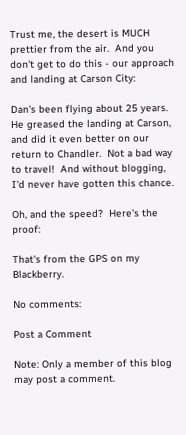Trust me, the desert is MUCH prettier from the air.  And you don't get to do this - our approach and landing at Carson City:

Dan's been flying about 25 years.  He greased the landing at Carson, and did it even better on our return to Chandler.  Not a bad way to travel!  And without blogging, I'd never have gotten this chance.

Oh, and the speed?  Here's the proof:

That's from the GPS on my Blackberry.

No comments:

Post a Comment

Note: Only a member of this blog may post a comment.